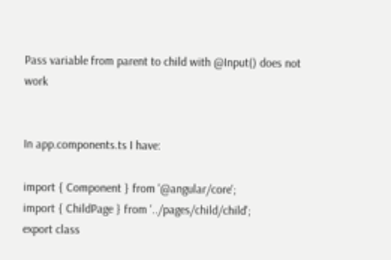Pass variable from parent to child with @Input() does not work


In app.components.ts I have:

import { Component } from '@angular/core';
import { ChildPage } from '../pages/child/child';
export class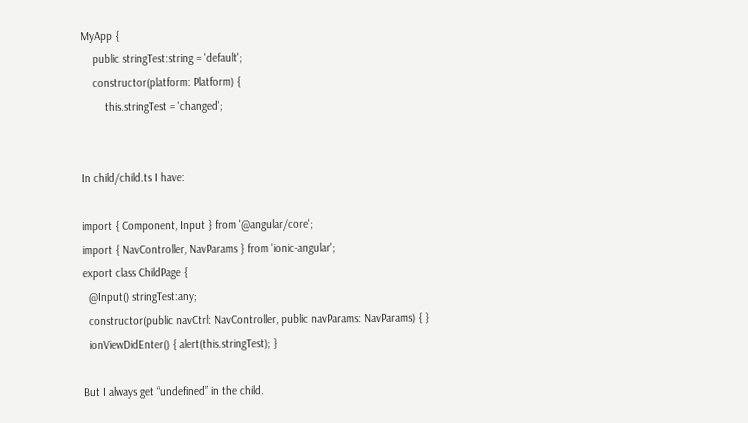MyApp {
    public stringTest:string = 'default';
    constructor(platform: Platform) {
        this.stringTest = 'changed';


In child/child.ts I have:

import { Component, Input } from '@angular/core';
import { NavController, NavParams } from 'ionic-angular';
export class ChildPage {
  @Input() stringTest:any;
  constructor(public navCtrl: NavController, public navParams: NavParams) { }
  ionViewDidEnter() { alert(this.stringTest); }

But I always get “undefined” in the child.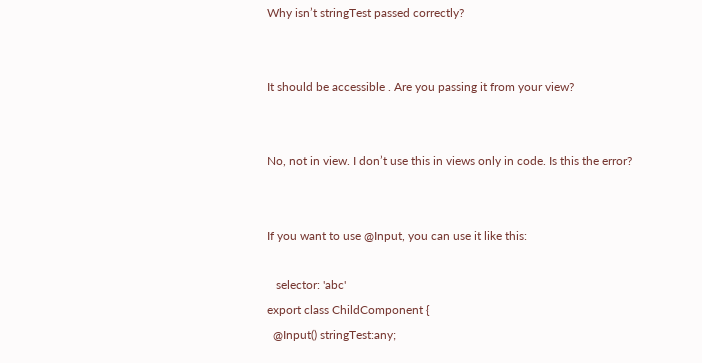Why isn’t stringTest passed correctly?


It should be accessible . Are you passing it from your view?


No, not in view. I don’t use this in views only in code. Is this the error?


If you want to use @Input, you can use it like this:

   selector: 'abc'
export class ChildComponent {
  @Input() stringTest:any;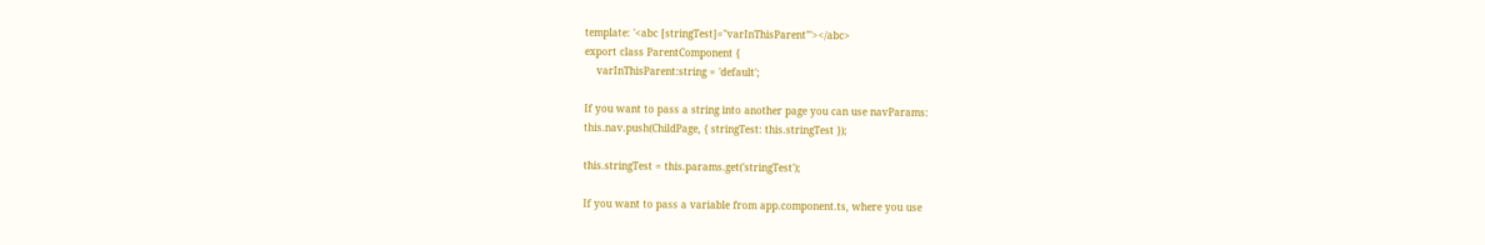template: '<abc [stringTest]="varInThisParent"'></abc>
export class ParentComponent {
    varInThisParent:string = 'default';

If you want to pass a string into another page you can use navParams:
this.nav.push(ChildPage, { stringTest: this.stringTest });

this.stringTest = this.params.get('stringTest');

If you want to pass a variable from app.component.ts, where you use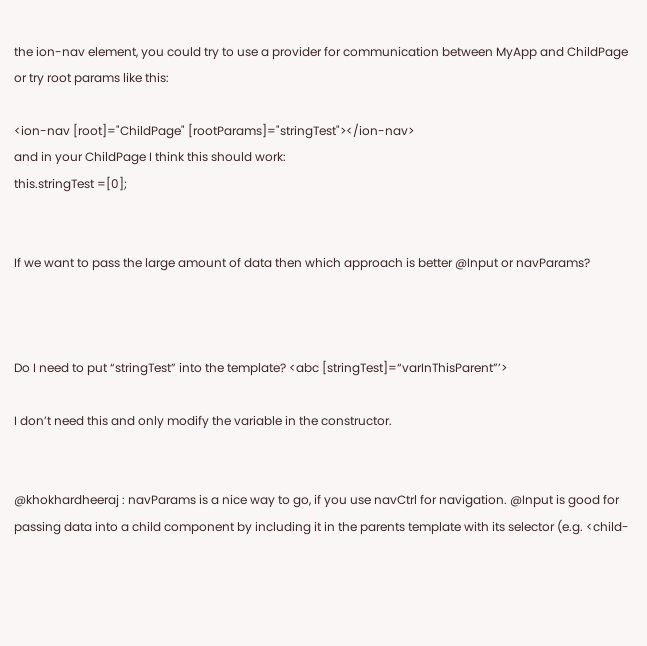the ion-nav element, you could try to use a provider for communication between MyApp and ChildPage or try root params like this:

<ion-nav [root]="ChildPage" [rootParams]="stringTest"></ion-nav>
and in your ChildPage I think this should work:
this.stringTest =[0];


If we want to pass the large amount of data then which approach is better @Input or navParams?



Do I need to put “stringTest” into the template? <abc [stringTest]=“varInThisParent”’>

I don’t need this and only modify the variable in the constructor.


@khokhardheeraj : navParams is a nice way to go, if you use navCtrl for navigation. @Input is good for passing data into a child component by including it in the parents template with its selector (e.g. <child-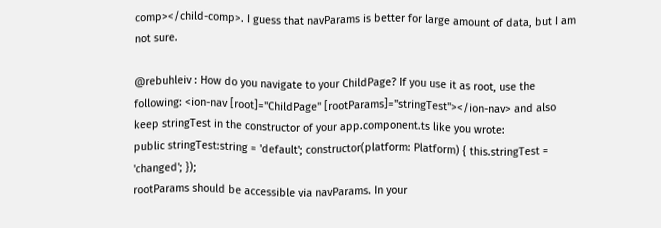comp></child-comp>. I guess that navParams is better for large amount of data, but I am not sure.

@rebuhleiv : How do you navigate to your ChildPage? If you use it as root, use the following: <ion-nav [root]="ChildPage" [rootParams]="stringTest"></ion-nav> and also keep stringTest in the constructor of your app.component.ts like you wrote:
public stringTest:string = 'default'; constructor(platform: Platform) { this.stringTest = 'changed'; });
rootParams should be accessible via navParams. In your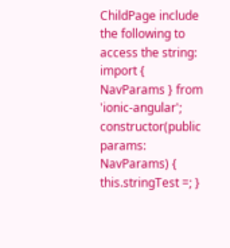ChildPage include the following to access the string:
import { NavParams } from 'ionic-angular'; constructor(public params: NavParams) { this.stringTest =; }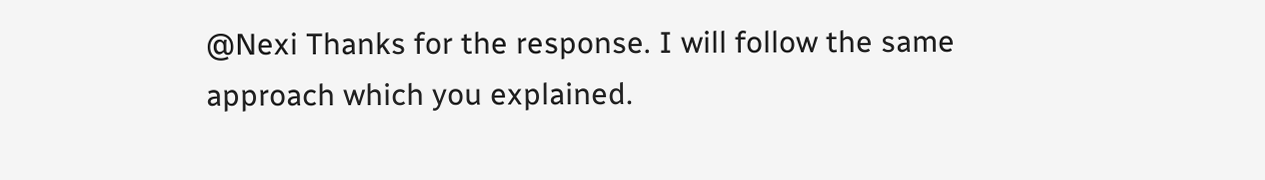@Nexi Thanks for the response. I will follow the same approach which you explained.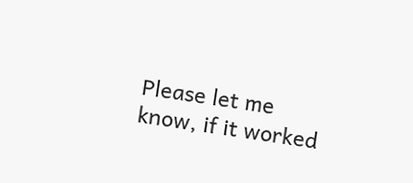Please let me know, if it worked